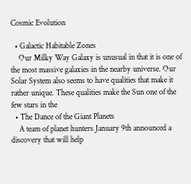Cosmic Evolution

  • Galactic Habitable Zones
    Our Milky Way Galaxy is unusual in that it is one of the most massive galaxies in the nearby universe. Our Solar System also seems to have qualities that make it rather unique. These qualities make the Sun one of the few stars in the
  • The Dance of the Giant Planets
    A team of planet hunters January 9th announced a discovery that will help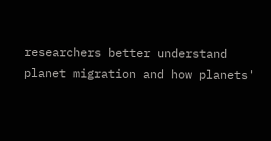researchers better understand planet migration and how planets'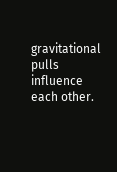gravitational pulls influence each other.